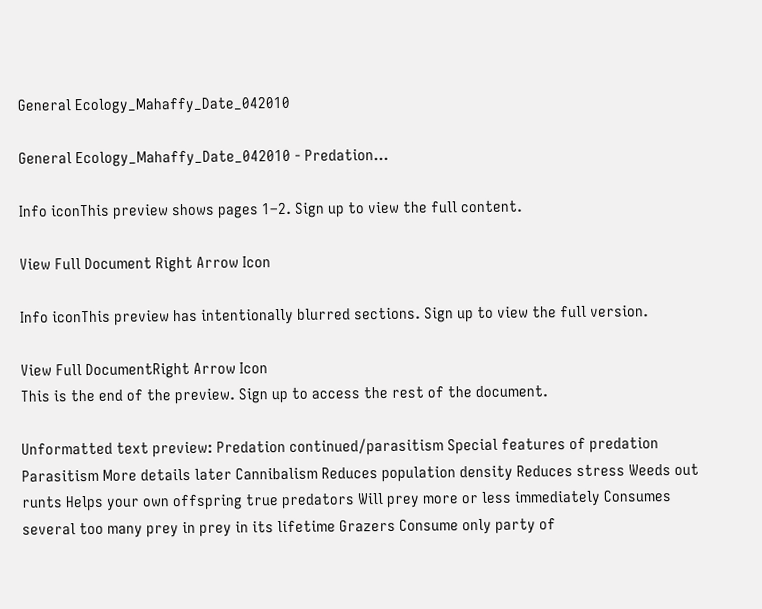General Ecology_Mahaffy_Date_042010

General Ecology_Mahaffy_Date_042010 - Predation...

Info iconThis preview shows pages 1–2. Sign up to view the full content.

View Full Document Right Arrow Icon

Info iconThis preview has intentionally blurred sections. Sign up to view the full version.

View Full DocumentRight Arrow Icon
This is the end of the preview. Sign up to access the rest of the document.

Unformatted text preview: Predation continued/parasitism Special features of predation Parasitism More details later Cannibalism Reduces population density Reduces stress Weeds out runts Helps your own offspring true predators Will prey more or less immediately Consumes several too many prey in prey in its lifetime Grazers Consume only party of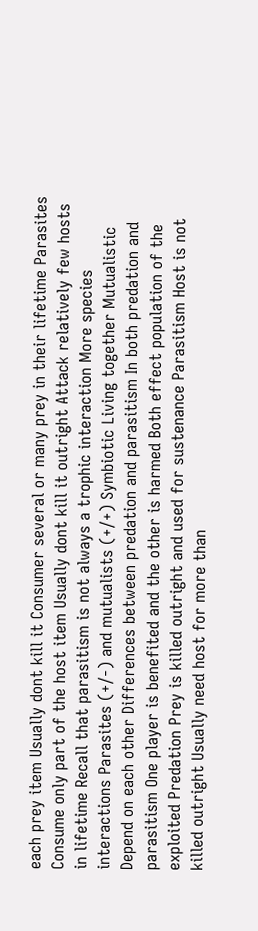each prey item Usually dont kill it Consumer several or many prey in their lifetime Parasites Consume only part of the host item Usually dont kill it outright Attack relatively few hosts in lifetime Recall that parasitism is not always a trophic interaction More species interactions Parasites (+/-) and mutualists (+/+) Symbiotic Living together Mutualistic Depend on each other Differences between predation and parasitism In both predation and parasitism One player is benefited and the other is harmed Both effect population of the exploited Predation Prey is killed outright and used for sustenance Parasitism Host is not killed outright Usually need host for more than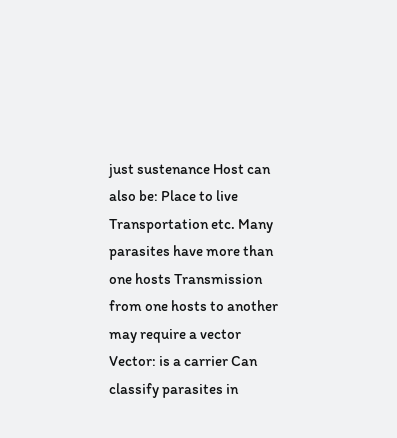just sustenance Host can also be: Place to live Transportation etc. Many parasites have more than one hosts Transmission from one hosts to another may require a vector Vector: is a carrier Can classify parasites in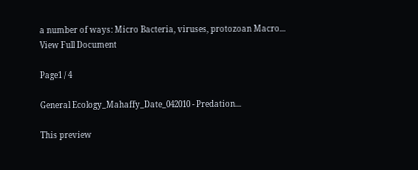a number of ways: Micro Bacteria, viruses, protozoan Macro...
View Full Document

Page1 / 4

General Ecology_Mahaffy_Date_042010 - Predation...

This preview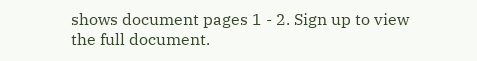shows document pages 1 - 2. Sign up to view the full document.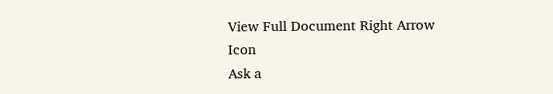View Full Document Right Arrow Icon
Ask a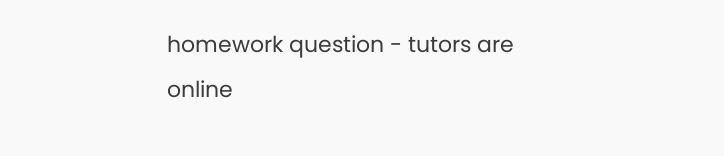homework question - tutors are online